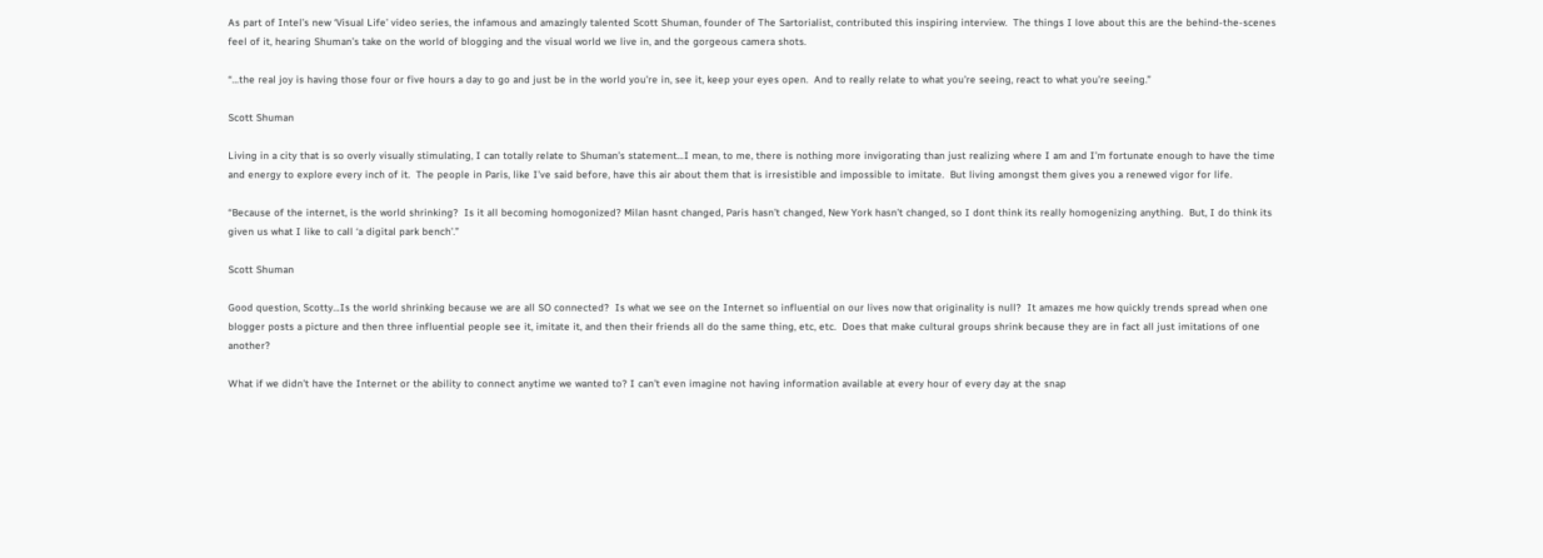As part of Intel’s new ‘Visual Life’ video series, the infamous and amazingly talented Scott Shuman, founder of The Sartorialist, contributed this inspiring interview.  The things I love about this are the behind-the-scenes feel of it, hearing Shuman’s take on the world of blogging and the visual world we live in, and the gorgeous camera shots.

“…the real joy is having those four or five hours a day to go and just be in the world you’re in, see it, keep your eyes open.  And to really relate to what you’re seeing, react to what you’re seeing.”

Scott Shuman

Living in a city that is so overly visually stimulating, I can totally relate to Shuman’s statement…I mean, to me, there is nothing more invigorating than just realizing where I am and I’m fortunate enough to have the time and energy to explore every inch of it.  The people in Paris, like I’ve said before, have this air about them that is irresistible and impossible to imitate.  But living amongst them gives you a renewed vigor for life.

“Because of the internet, is the world shrinking?  Is it all becoming homogonized? Milan hasnt changed, Paris hasn’t changed, New York hasn’t changed, so I dont think its really homogenizing anything.  But, I do think its given us what I like to call ‘a digital park bench’.”

Scott Shuman

Good question, Scotty…Is the world shrinking because we are all SO connected?  Is what we see on the Internet so influential on our lives now that originality is null?  It amazes me how quickly trends spread when one blogger posts a picture and then three influential people see it, imitate it, and then their friends all do the same thing, etc, etc.  Does that make cultural groups shrink because they are in fact all just imitations of one another?

What if we didn’t have the Internet or the ability to connect anytime we wanted to? I can’t even imagine not having information available at every hour of every day at the snap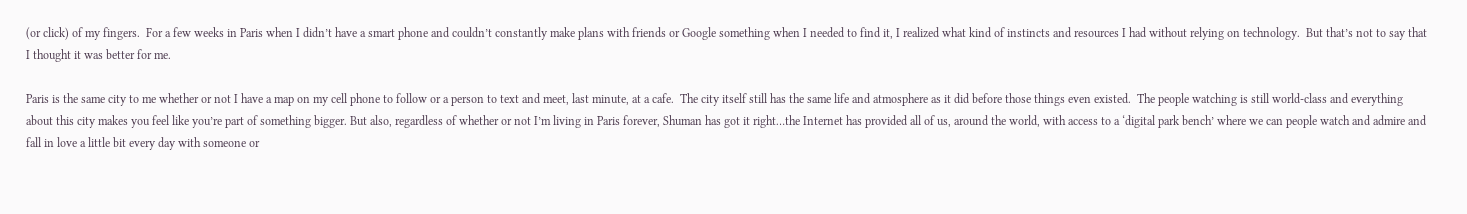(or click) of my fingers.  For a few weeks in Paris when I didn’t have a smart phone and couldn’t constantly make plans with friends or Google something when I needed to find it, I realized what kind of instincts and resources I had without relying on technology.  But that’s not to say that I thought it was better for me.

Paris is the same city to me whether or not I have a map on my cell phone to follow or a person to text and meet, last minute, at a cafe.  The city itself still has the same life and atmosphere as it did before those things even existed.  The people watching is still world-class and everything about this city makes you feel like you’re part of something bigger. But also, regardless of whether or not I’m living in Paris forever, Shuman has got it right…the Internet has provided all of us, around the world, with access to a ‘digital park bench’ where we can people watch and admire and fall in love a little bit every day with someone or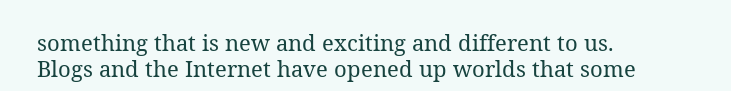something that is new and exciting and different to us.  Blogs and the Internet have opened up worlds that some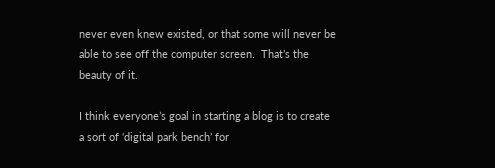never even knew existed, or that some will never be able to see off the computer screen.  That’s the beauty of it.

I think everyone’s goal in starting a blog is to create a sort of ‘digital park bench’ for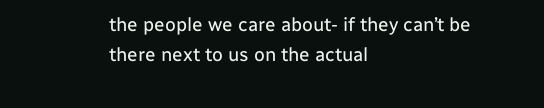the people we care about- if they can’t be there next to us on the actual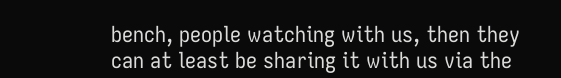bench, people watching with us, then they can at least be sharing it with us via the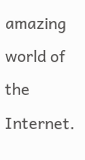amazing world of the Internet.